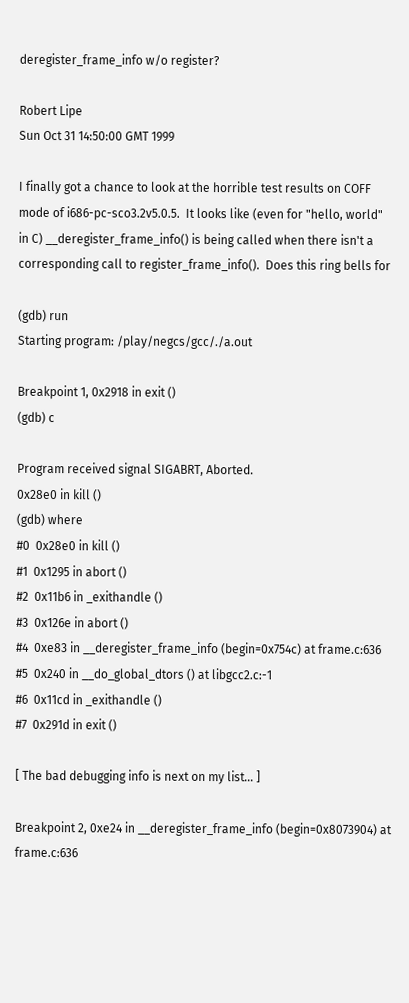deregister_frame_info w/o register?

Robert Lipe
Sun Oct 31 14:50:00 GMT 1999

I finally got a chance to look at the horrible test results on COFF
mode of i686-pc-sco3.2v5.0.5.  It looks like (even for "hello, world"
in C) __deregister_frame_info() is being called when there isn't a
corresponding call to register_frame_info().  Does this ring bells for

(gdb) run
Starting program: /play/negcs/gcc/./a.out

Breakpoint 1, 0x2918 in exit ()
(gdb) c

Program received signal SIGABRT, Aborted.
0x28e0 in kill ()
(gdb) where
#0  0x28e0 in kill ()
#1  0x1295 in abort ()
#2  0x11b6 in _exithandle ()
#3  0x126e in abort ()
#4  0xe83 in __deregister_frame_info (begin=0x754c) at frame.c:636
#5  0x240 in __do_global_dtors () at libgcc2.c:-1
#6  0x11cd in _exithandle ()
#7  0x291d in exit ()

[ The bad debugging info is next on my list... ]

Breakpoint 2, 0xe24 in __deregister_frame_info (begin=0x8073904) at frame.c:636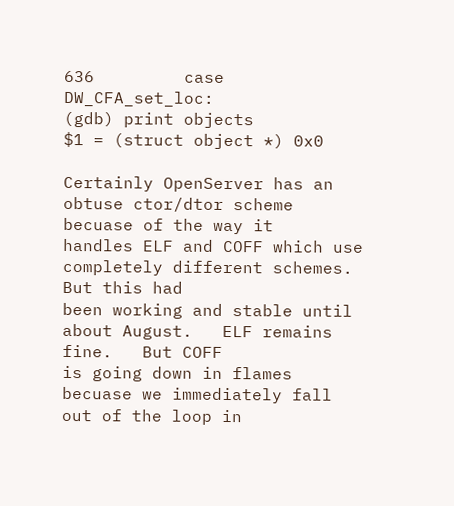636         case DW_CFA_set_loc:
(gdb) print objects
$1 = (struct object *) 0x0

Certainly OpenServer has an obtuse ctor/dtor scheme becuase of the way it
handles ELF and COFF which use completely different schemes.   But this had
been working and stable until about August.   ELF remains fine.   But COFF
is going down in flames becuase we immediately fall out of the loop in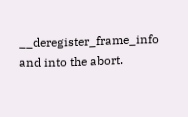__deregister_frame_info and into the abort.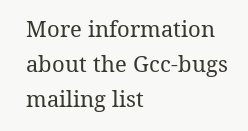More information about the Gcc-bugs mailing list